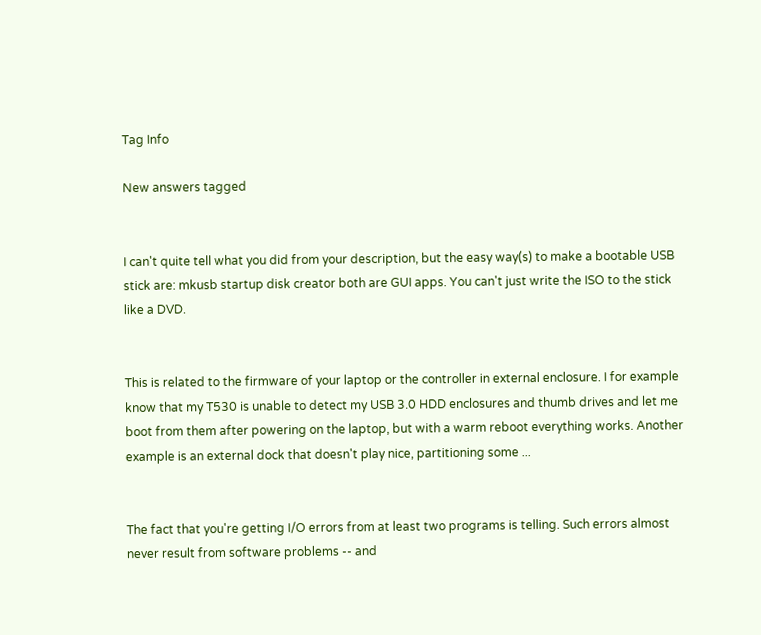Tag Info

New answers tagged


I can't quite tell what you did from your description, but the easy way(s) to make a bootable USB stick are: mkusb startup disk creator both are GUI apps. You can't just write the ISO to the stick like a DVD.


This is related to the firmware of your laptop or the controller in external enclosure. I for example know that my T530 is unable to detect my USB 3.0 HDD enclosures and thumb drives and let me boot from them after powering on the laptop, but with a warm reboot everything works. Another example is an external dock that doesn't play nice, partitioning some ...


The fact that you're getting I/O errors from at least two programs is telling. Such errors almost never result from software problems -- and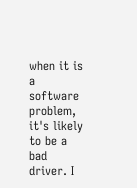when it is a software problem, it's likely to be a bad driver. I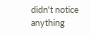didn't notice anything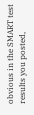obvious in the SMART test results you posted,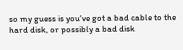so my guess is you've got a bad cable to the hard disk, or possibly a bad disk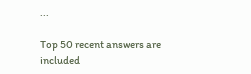...

Top 50 recent answers are included